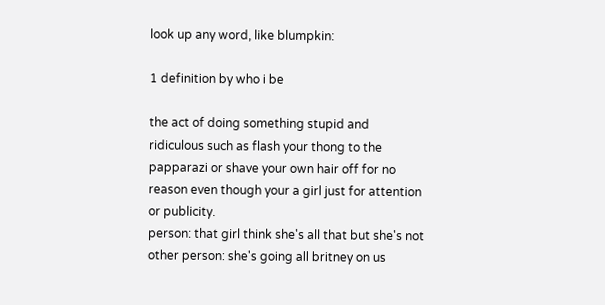look up any word, like blumpkin:

1 definition by who i be

the act of doing something stupid and ridiculous such as flash your thong to the papparazi or shave your own hair off for no reason even though your a girl just for attention or publicity.
person: that girl think she's all that but she's not
other person: she's going all britney on us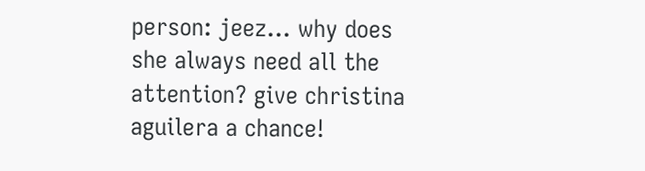person: jeez... why does she always need all the attention? give christina aguilera a chance!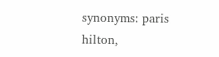synonyms: paris hilton,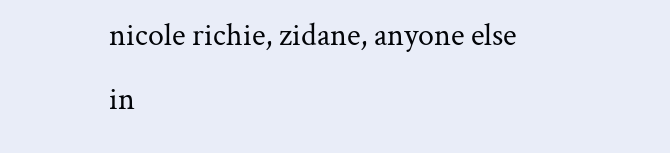nicole richie, zidane, anyone else in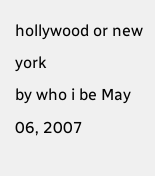hollywood or new york
by who i be May 06, 2007